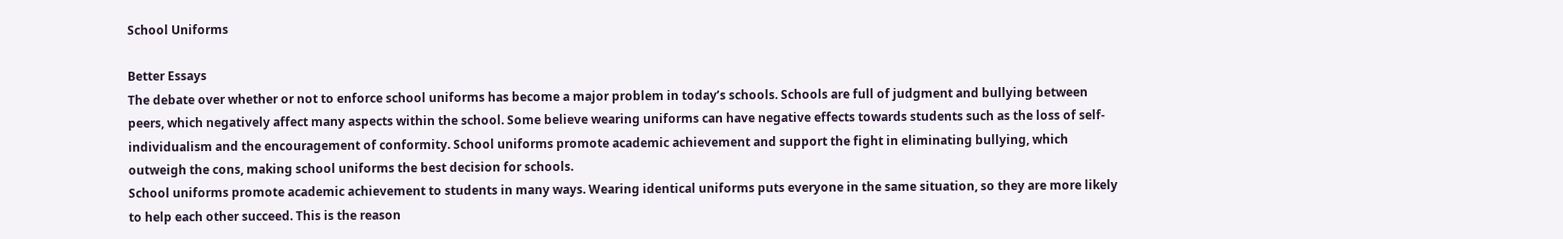School Uniforms

Better Essays
The debate over whether or not to enforce school uniforms has become a major problem in today’s schools. Schools are full of judgment and bullying between peers, which negatively affect many aspects within the school. Some believe wearing uniforms can have negative effects towards students such as the loss of self-individualism and the encouragement of conformity. School uniforms promote academic achievement and support the fight in eliminating bullying, which outweigh the cons, making school uniforms the best decision for schools.
School uniforms promote academic achievement to students in many ways. Wearing identical uniforms puts everyone in the same situation, so they are more likely to help each other succeed. This is the reason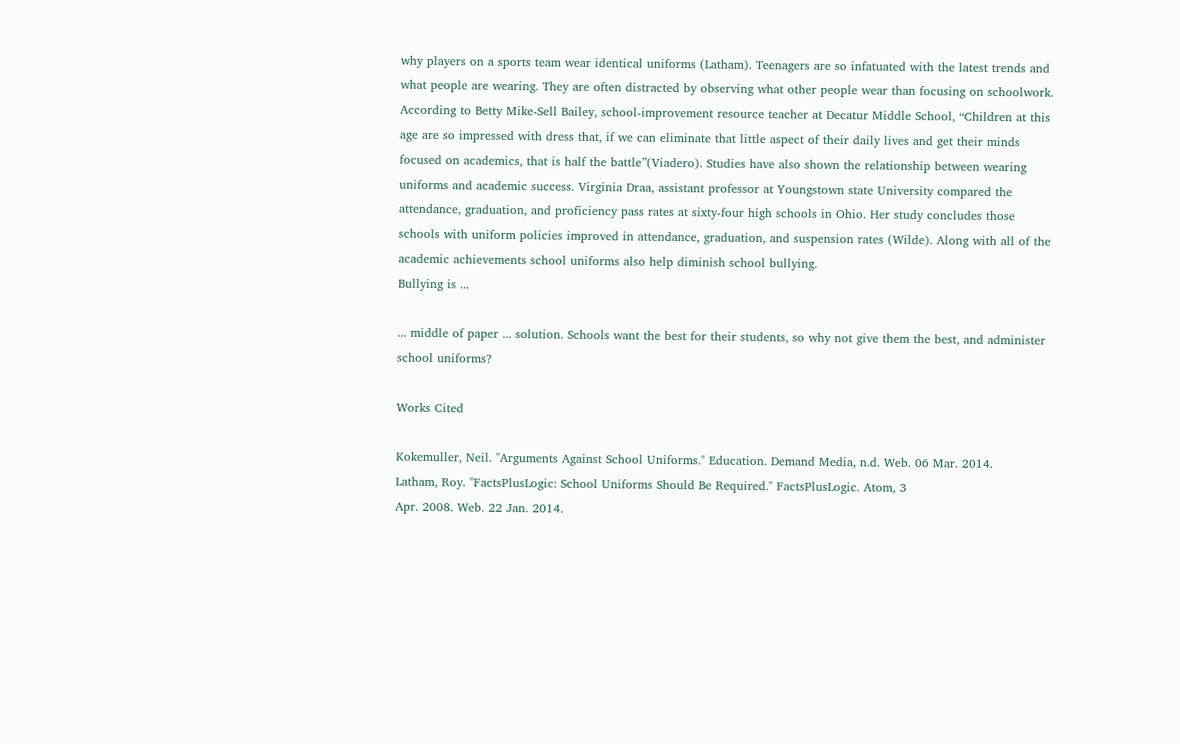why players on a sports team wear identical uniforms (Latham). Teenagers are so infatuated with the latest trends and what people are wearing. They are often distracted by observing what other people wear than focusing on schoolwork. According to Betty Mike-Sell Bailey, school-improvement resource teacher at Decatur Middle School, “Children at this age are so impressed with dress that, if we can eliminate that little aspect of their daily lives and get their minds focused on academics, that is half the battle”(Viadero). Studies have also shown the relationship between wearing uniforms and academic success. Virginia Draa, assistant professor at Youngstown state University compared the attendance, graduation, and proficiency pass rates at sixty-four high schools in Ohio. Her study concludes those schools with uniform policies improved in attendance, graduation, and suspension rates (Wilde). Along with all of the academic achievements school uniforms also help diminish school bullying.
Bullying is ...

... middle of paper ... solution. Schools want the best for their students, so why not give them the best, and administer school uniforms?

Works Cited

Kokemuller, Neil. "Arguments Against School Uniforms." Education. Demand Media, n.d. Web. 06 Mar. 2014.
Latham, Roy. "FactsPlusLogic: School Uniforms Should Be Required." FactsPlusLogic. Atom, 3
Apr. 2008. Web. 22 Jan. 2014.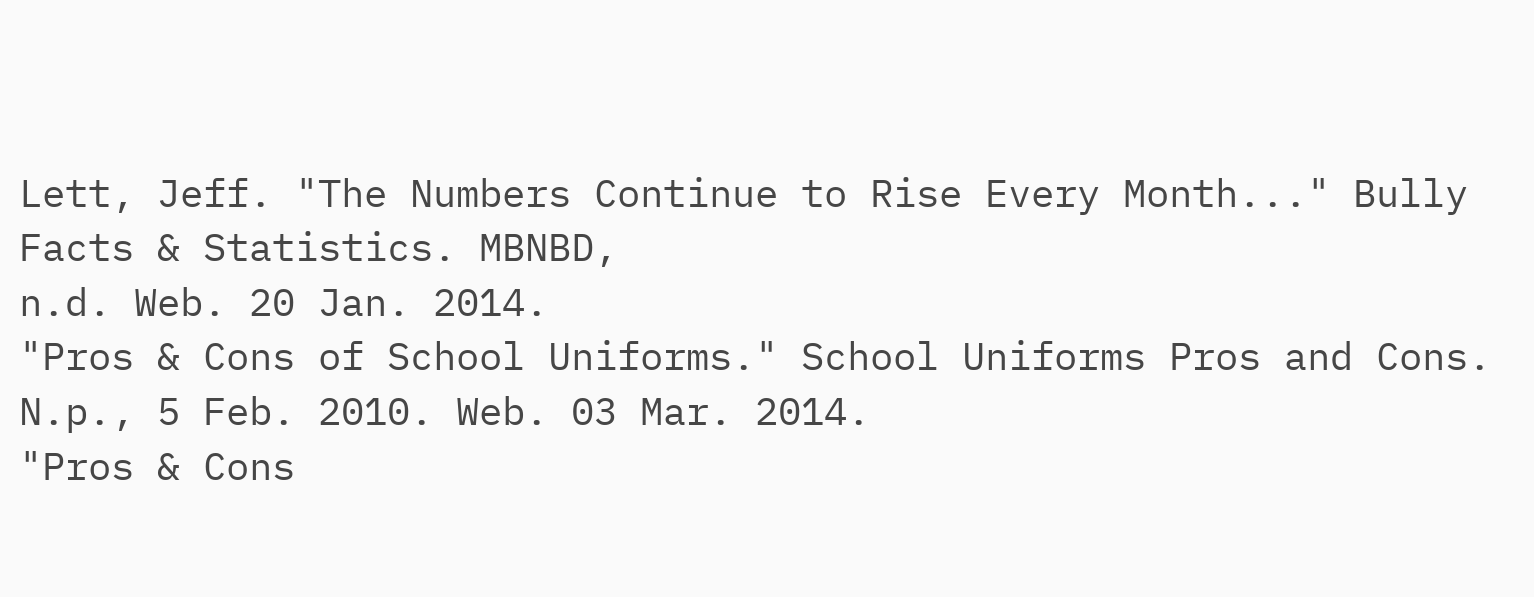Lett, Jeff. "The Numbers Continue to Rise Every Month..." Bully Facts & Statistics. MBNBD,
n.d. Web. 20 Jan. 2014.
"Pros & Cons of School Uniforms." School Uniforms Pros and Cons. N.p., 5 Feb. 2010. Web. 03 Mar. 2014.
"Pros & Cons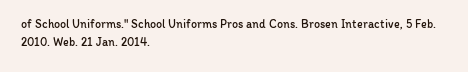of School Uniforms." School Uniforms Pros and Cons. Brosen Interactive, 5 Feb.
2010. Web. 21 Jan. 2014.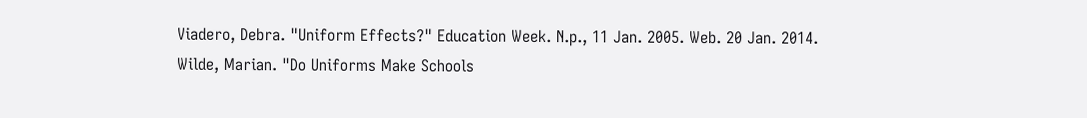Viadero, Debra. "Uniform Effects?" Education Week. N.p., 11 Jan. 2005. Web. 20 Jan. 2014.
Wilde, Marian. "Do Uniforms Make Schools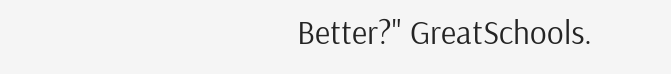Better?" GreatSchools.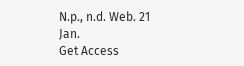N.p., n.d. Web. 21 Jan.
Get Access